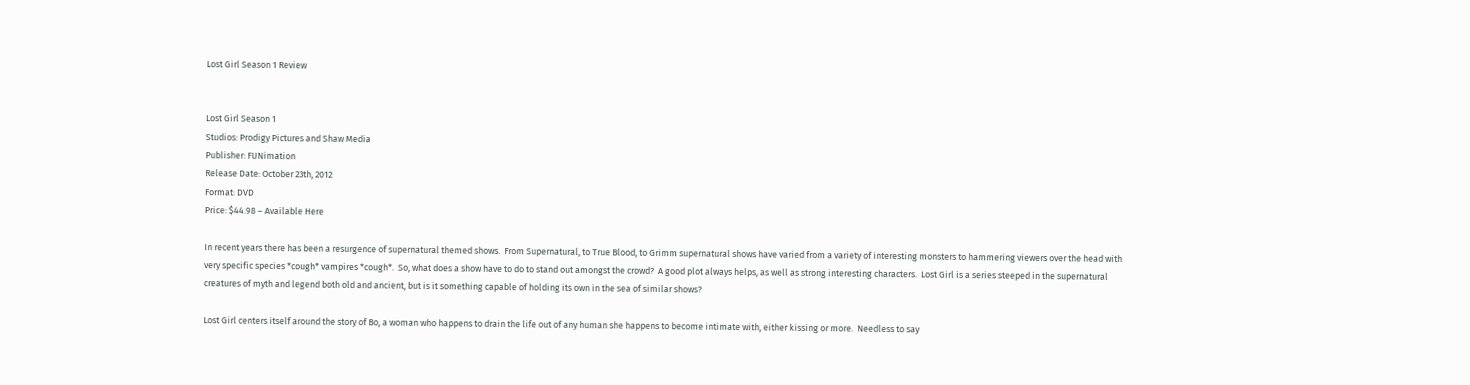Lost Girl Season 1 Review


Lost Girl Season 1
Studios: Prodigy Pictures and Shaw Media
Publisher: FUNimation
Release Date: October 23th, 2012
Format: DVD
Price: $44.98 – Available Here

In recent years there has been a resurgence of supernatural themed shows.  From Supernatural, to True Blood, to Grimm supernatural shows have varied from a variety of interesting monsters to hammering viewers over the head with very specific species *cough* vampires *cough*.  So, what does a show have to do to stand out amongst the crowd?  A good plot always helps, as well as strong interesting characters.  Lost Girl is a series steeped in the supernatural creatures of myth and legend both old and ancient, but is it something capable of holding its own in the sea of similar shows?

Lost Girl centers itself around the story of Bo, a woman who happens to drain the life out of any human she happens to become intimate with, either kissing or more.  Needless to say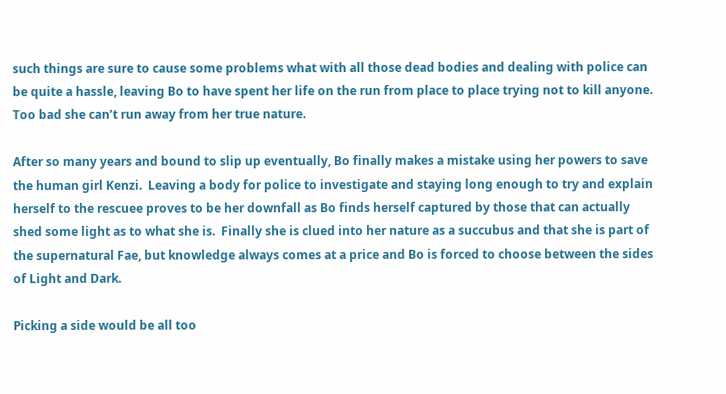such things are sure to cause some problems what with all those dead bodies and dealing with police can be quite a hassle, leaving Bo to have spent her life on the run from place to place trying not to kill anyone.  Too bad she can’t run away from her true nature.

After so many years and bound to slip up eventually, Bo finally makes a mistake using her powers to save the human girl Kenzi.  Leaving a body for police to investigate and staying long enough to try and explain herself to the rescuee proves to be her downfall as Bo finds herself captured by those that can actually shed some light as to what she is.  Finally she is clued into her nature as a succubus and that she is part of the supernatural Fae, but knowledge always comes at a price and Bo is forced to choose between the sides of Light and Dark.

Picking a side would be all too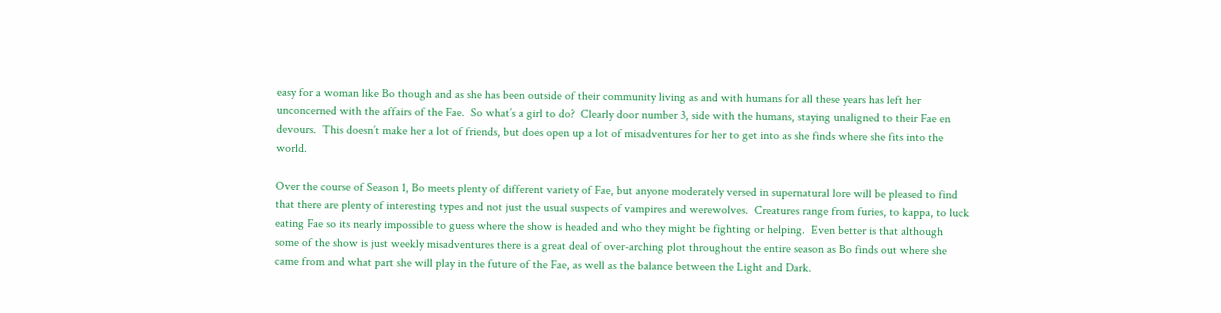easy for a woman like Bo though and as she has been outside of their community living as and with humans for all these years has left her unconcerned with the affairs of the Fae.  So what’s a girl to do?  Clearly door number 3, side with the humans, staying unaligned to their Fae en devours.  This doesn’t make her a lot of friends, but does open up a lot of misadventures for her to get into as she finds where she fits into the world.

Over the course of Season 1, Bo meets plenty of different variety of Fae, but anyone moderately versed in supernatural lore will be pleased to find that there are plenty of interesting types and not just the usual suspects of vampires and werewolves.  Creatures range from furies, to kappa, to luck eating Fae so its nearly impossible to guess where the show is headed and who they might be fighting or helping.  Even better is that although some of the show is just weekly misadventures there is a great deal of over-arching plot throughout the entire season as Bo finds out where she came from and what part she will play in the future of the Fae, as well as the balance between the Light and Dark.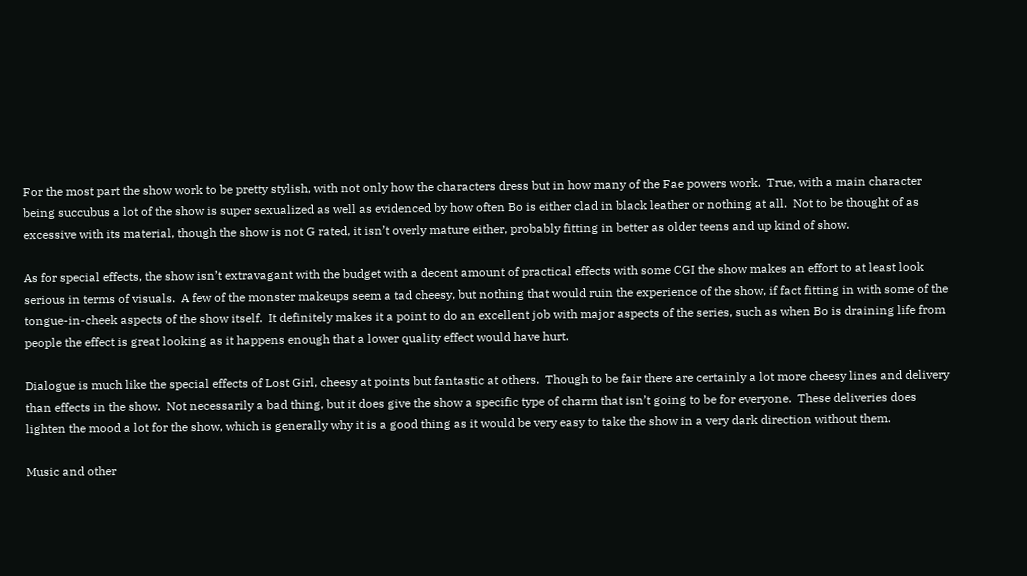For the most part the show work to be pretty stylish, with not only how the characters dress but in how many of the Fae powers work.  True, with a main character being succubus a lot of the show is super sexualized as well as evidenced by how often Bo is either clad in black leather or nothing at all.  Not to be thought of as excessive with its material, though the show is not G rated, it isn’t overly mature either, probably fitting in better as older teens and up kind of show.

As for special effects, the show isn’t extravagant with the budget with a decent amount of practical effects with some CGI the show makes an effort to at least look serious in terms of visuals.  A few of the monster makeups seem a tad cheesy, but nothing that would ruin the experience of the show, if fact fitting in with some of the tongue-in-cheek aspects of the show itself.  It definitely makes it a point to do an excellent job with major aspects of the series, such as when Bo is draining life from people the effect is great looking as it happens enough that a lower quality effect would have hurt.

Dialogue is much like the special effects of Lost Girl, cheesy at points but fantastic at others.  Though to be fair there are certainly a lot more cheesy lines and delivery than effects in the show.  Not necessarily a bad thing, but it does give the show a specific type of charm that isn’t going to be for everyone.  These deliveries does lighten the mood a lot for the show, which is generally why it is a good thing as it would be very easy to take the show in a very dark direction without them.

Music and other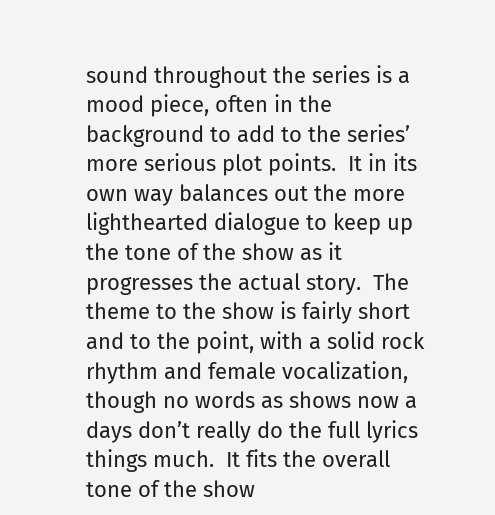sound throughout the series is a mood piece, often in the background to add to the series’ more serious plot points.  It in its own way balances out the more lighthearted dialogue to keep up the tone of the show as it progresses the actual story.  The theme to the show is fairly short and to the point, with a solid rock rhythm and female vocalization, though no words as shows now a days don’t really do the full lyrics things much.  It fits the overall tone of the show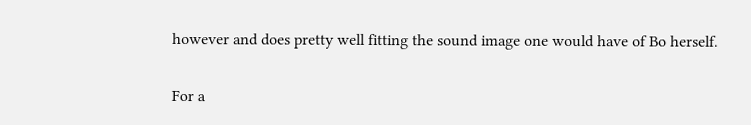however and does pretty well fitting the sound image one would have of Bo herself.

For a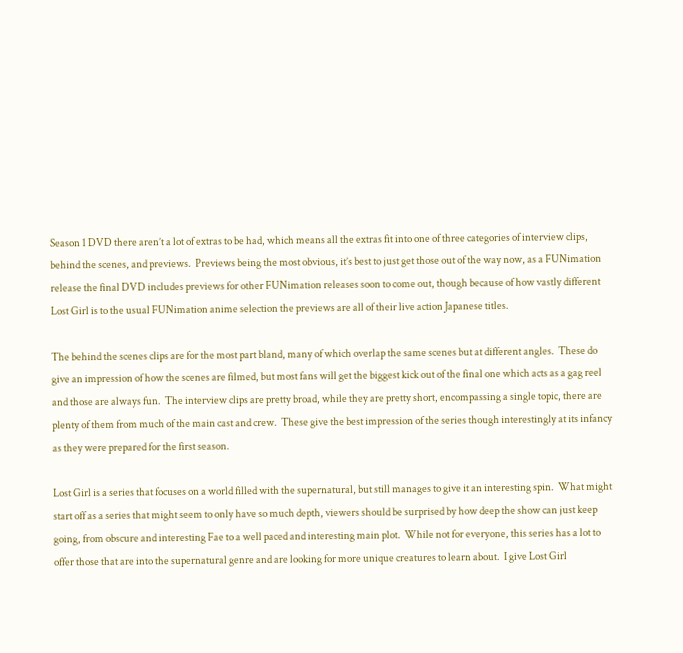Season 1 DVD there aren’t a lot of extras to be had, which means all the extras fit into one of three categories of interview clips, behind the scenes, and previews.  Previews being the most obvious, it’s best to just get those out of the way now, as a FUNimation release the final DVD includes previews for other FUNimation releases soon to come out, though because of how vastly different Lost Girl is to the usual FUNimation anime selection the previews are all of their live action Japanese titles.

The behind the scenes clips are for the most part bland, many of which overlap the same scenes but at different angles.  These do give an impression of how the scenes are filmed, but most fans will get the biggest kick out of the final one which acts as a gag reel and those are always fun.  The interview clips are pretty broad, while they are pretty short, encompassing a single topic, there are plenty of them from much of the main cast and crew.  These give the best impression of the series though interestingly at its infancy as they were prepared for the first season.

Lost Girl is a series that focuses on a world filled with the supernatural, but still manages to give it an interesting spin.  What might start off as a series that might seem to only have so much depth, viewers should be surprised by how deep the show can just keep going, from obscure and interesting Fae to a well paced and interesting main plot.  While not for everyone, this series has a lot to offer those that are into the supernatural genre and are looking for more unique creatures to learn about.  I give Lost Girl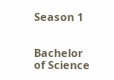Season 1


Bachelor of Science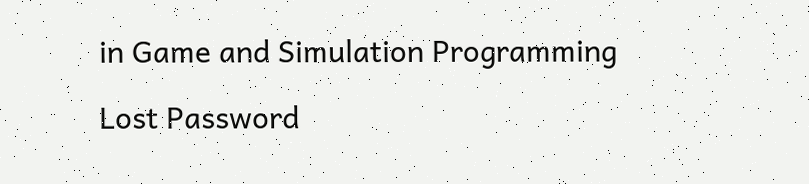in Game and Simulation Programming

Lost Password